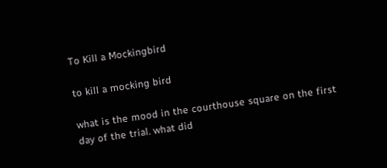To Kill a Mockingbird

to kill a mocking bird

what is the mood in the courthouse square on the first day of the trial. what did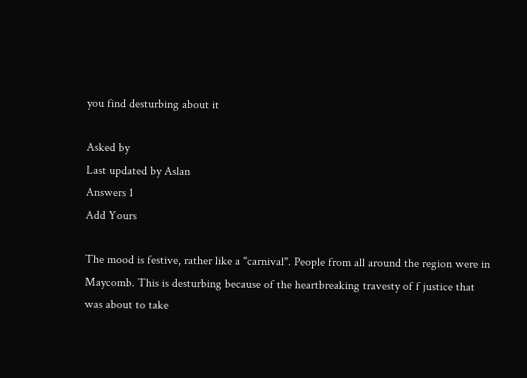you find desturbing about it

Asked by
Last updated by Aslan
Answers 1
Add Yours

The mood is festive, rather like a "carnival". People from all around the region were in Maycomb. This is desturbing because of the heartbreaking travesty of f justice that was about to take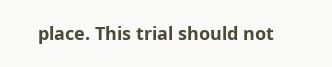place. This trial should not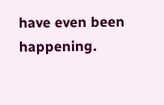have even been happening.